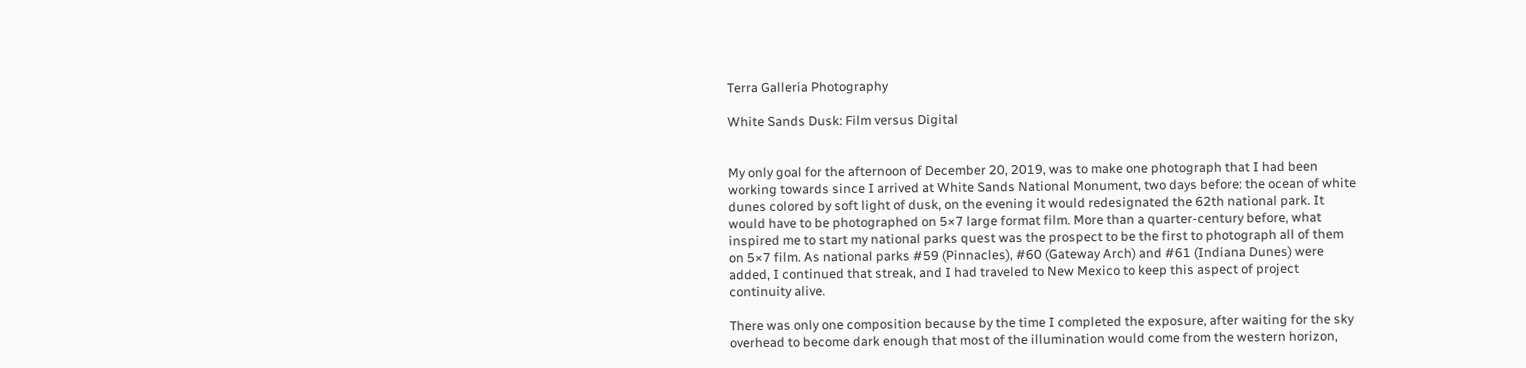Terra Galleria Photography

White Sands Dusk: Film versus Digital


My only goal for the afternoon of December 20, 2019, was to make one photograph that I had been working towards since I arrived at White Sands National Monument, two days before: the ocean of white dunes colored by soft light of dusk, on the evening it would redesignated the 62th national park. It would have to be photographed on 5×7 large format film. More than a quarter-century before, what inspired me to start my national parks quest was the prospect to be the first to photograph all of them on 5×7 film. As national parks #59 (Pinnacles), #60 (Gateway Arch) and #61 (Indiana Dunes) were added, I continued that streak, and I had traveled to New Mexico to keep this aspect of project continuity alive.

There was only one composition because by the time I completed the exposure, after waiting for the sky overhead to become dark enough that most of the illumination would come from the western horizon,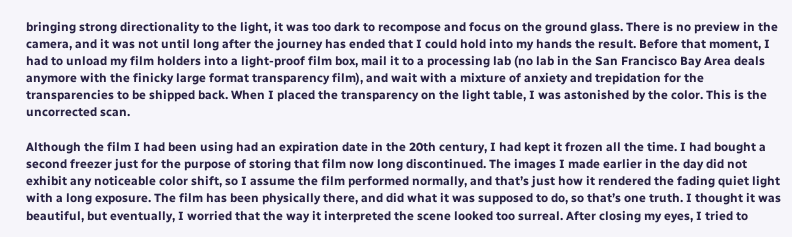bringing strong directionality to the light, it was too dark to recompose and focus on the ground glass. There is no preview in the camera, and it was not until long after the journey has ended that I could hold into my hands the result. Before that moment, I had to unload my film holders into a light-proof film box, mail it to a processing lab (no lab in the San Francisco Bay Area deals anymore with the finicky large format transparency film), and wait with a mixture of anxiety and trepidation for the transparencies to be shipped back. When I placed the transparency on the light table, I was astonished by the color. This is the uncorrected scan.

Although the film I had been using had an expiration date in the 20th century, I had kept it frozen all the time. I had bought a second freezer just for the purpose of storing that film now long discontinued. The images I made earlier in the day did not exhibit any noticeable color shift, so I assume the film performed normally, and that’s just how it rendered the fading quiet light with a long exposure. The film has been physically there, and did what it was supposed to do, so that’s one truth. I thought it was beautiful, but eventually, I worried that the way it interpreted the scene looked too surreal. After closing my eyes, I tried to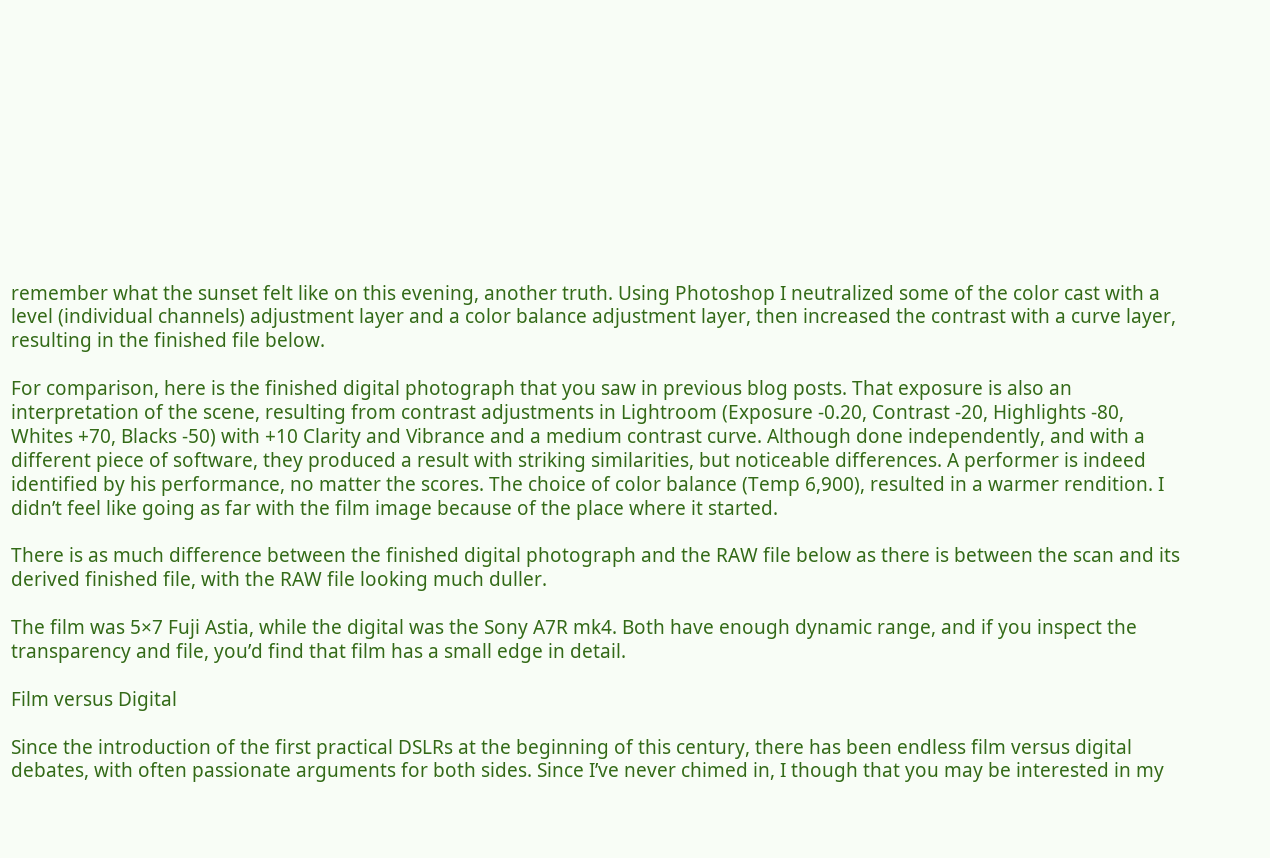remember what the sunset felt like on this evening, another truth. Using Photoshop I neutralized some of the color cast with a level (individual channels) adjustment layer and a color balance adjustment layer, then increased the contrast with a curve layer, resulting in the finished file below.

For comparison, here is the finished digital photograph that you saw in previous blog posts. That exposure is also an interpretation of the scene, resulting from contrast adjustments in Lightroom (Exposure -0.20, Contrast -20, Highlights -80, Whites +70, Blacks -50) with +10 Clarity and Vibrance and a medium contrast curve. Although done independently, and with a different piece of software, they produced a result with striking similarities, but noticeable differences. A performer is indeed identified by his performance, no matter the scores. The choice of color balance (Temp 6,900), resulted in a warmer rendition. I didn’t feel like going as far with the film image because of the place where it started.

There is as much difference between the finished digital photograph and the RAW file below as there is between the scan and its derived finished file, with the RAW file looking much duller.

The film was 5×7 Fuji Astia, while the digital was the Sony A7R mk4. Both have enough dynamic range, and if you inspect the transparency and file, you’d find that film has a small edge in detail.

Film versus Digital

Since the introduction of the first practical DSLRs at the beginning of this century, there has been endless film versus digital debates, with often passionate arguments for both sides. Since I’ve never chimed in, I though that you may be interested in my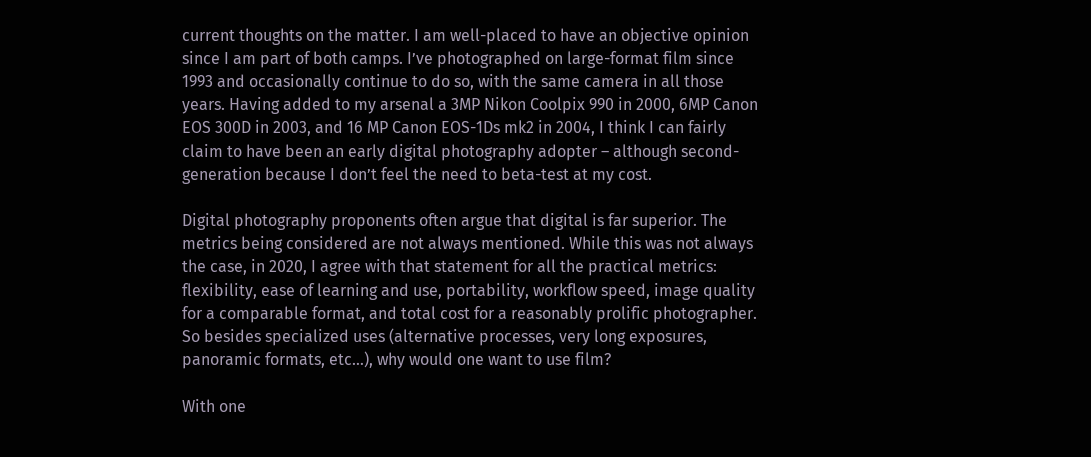current thoughts on the matter. I am well-placed to have an objective opinion since I am part of both camps. I’ve photographed on large-format film since 1993 and occasionally continue to do so, with the same camera in all those years. Having added to my arsenal a 3MP Nikon Coolpix 990 in 2000, 6MP Canon EOS 300D in 2003, and 16 MP Canon EOS-1Ds mk2 in 2004, I think I can fairly claim to have been an early digital photography adopter – although second-generation because I don’t feel the need to beta-test at my cost.

Digital photography proponents often argue that digital is far superior. The metrics being considered are not always mentioned. While this was not always the case, in 2020, I agree with that statement for all the practical metrics: flexibility, ease of learning and use, portability, workflow speed, image quality for a comparable format, and total cost for a reasonably prolific photographer. So besides specialized uses (alternative processes, very long exposures, panoramic formats, etc…), why would one want to use film?

With one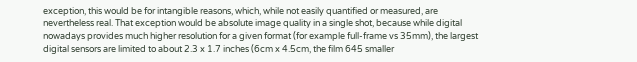exception, this would be for intangible reasons, which, while not easily quantified or measured, are nevertheless real. That exception would be absolute image quality in a single shot, because while digital nowadays provides much higher resolution for a given format (for example full-frame vs 35mm), the largest digital sensors are limited to about 2.3 x 1.7 inches (6cm x 4.5cm, the film 645 smaller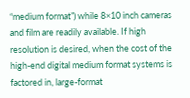“medium format”) while 8×10 inch cameras and film are readily available. If high resolution is desired, when the cost of the high-end digital medium format systems is factored in, large-format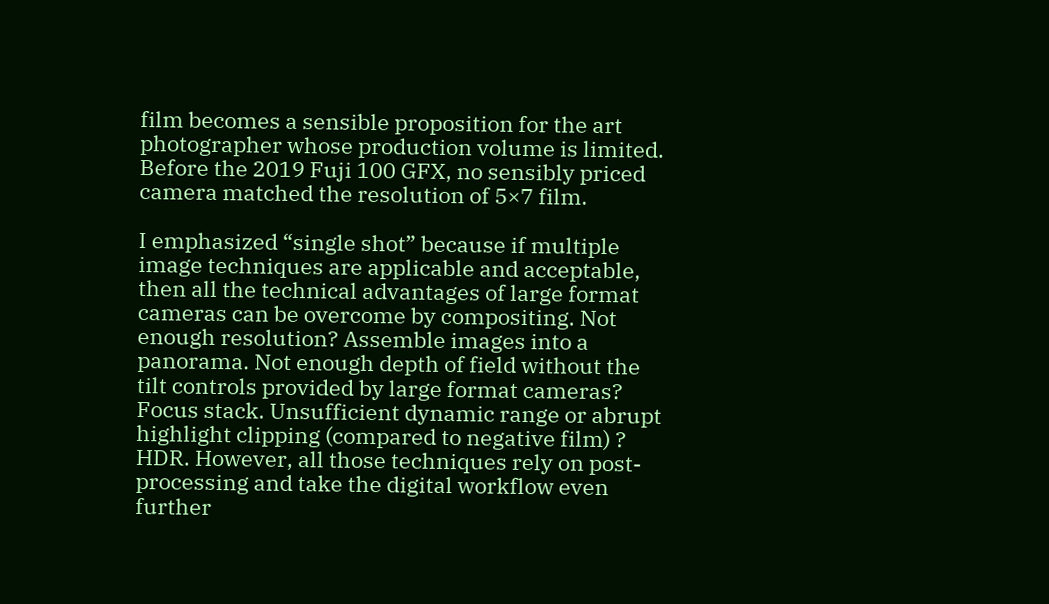film becomes a sensible proposition for the art photographer whose production volume is limited. Before the 2019 Fuji 100 GFX, no sensibly priced camera matched the resolution of 5×7 film.

I emphasized “single shot” because if multiple image techniques are applicable and acceptable, then all the technical advantages of large format cameras can be overcome by compositing. Not enough resolution? Assemble images into a panorama. Not enough depth of field without the tilt controls provided by large format cameras? Focus stack. Unsufficient dynamic range or abrupt highlight clipping (compared to negative film) ? HDR. However, all those techniques rely on post-processing and take the digital workflow even further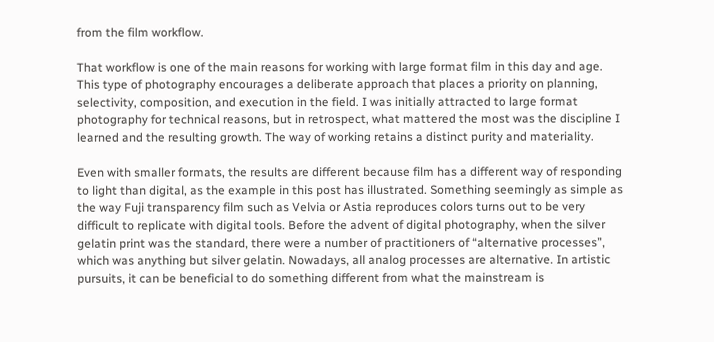from the film workflow.

That workflow is one of the main reasons for working with large format film in this day and age. This type of photography encourages a deliberate approach that places a priority on planning, selectivity, composition, and execution in the field. I was initially attracted to large format photography for technical reasons, but in retrospect, what mattered the most was the discipline I learned and the resulting growth. The way of working retains a distinct purity and materiality.

Even with smaller formats, the results are different because film has a different way of responding to light than digital, as the example in this post has illustrated. Something seemingly as simple as the way Fuji transparency film such as Velvia or Astia reproduces colors turns out to be very difficult to replicate with digital tools. Before the advent of digital photography, when the silver gelatin print was the standard, there were a number of practitioners of “alternative processes”, which was anything but silver gelatin. Nowadays, all analog processes are alternative. In artistic pursuits, it can be beneficial to do something different from what the mainstream is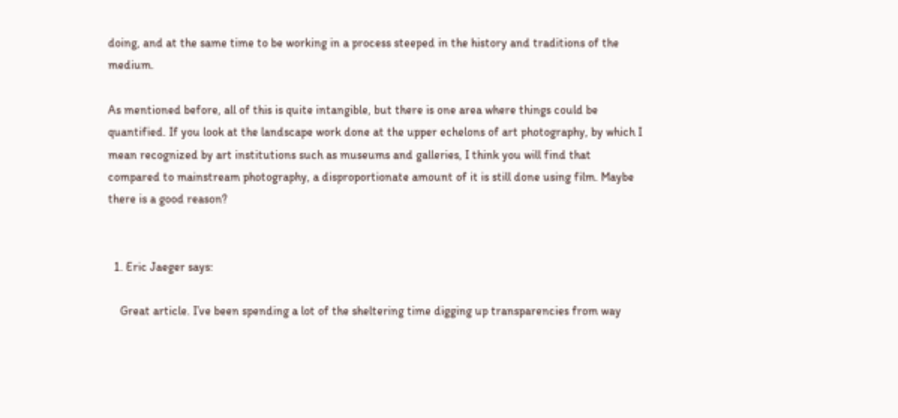doing, and at the same time to be working in a process steeped in the history and traditions of the medium.

As mentioned before, all of this is quite intangible, but there is one area where things could be quantified. If you look at the landscape work done at the upper echelons of art photography, by which I mean recognized by art institutions such as museums and galleries, I think you will find that compared to mainstream photography, a disproportionate amount of it is still done using film. Maybe there is a good reason?


  1. Eric Jaeger says:

    Great article. I’ve been spending a lot of the sheltering time digging up transparencies from way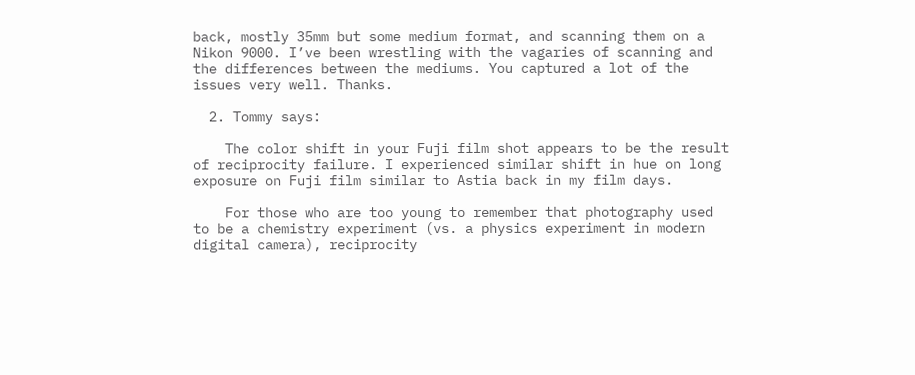back, mostly 35mm but some medium format, and scanning them on a Nikon 9000. I’ve been wrestling with the vagaries of scanning and the differences between the mediums. You captured a lot of the issues very well. Thanks.

  2. Tommy says:

    The color shift in your Fuji film shot appears to be the result of reciprocity failure. I experienced similar shift in hue on long exposure on Fuji film similar to Astia back in my film days.

    For those who are too young to remember that photography used to be a chemistry experiment (vs. a physics experiment in modern digital camera), reciprocity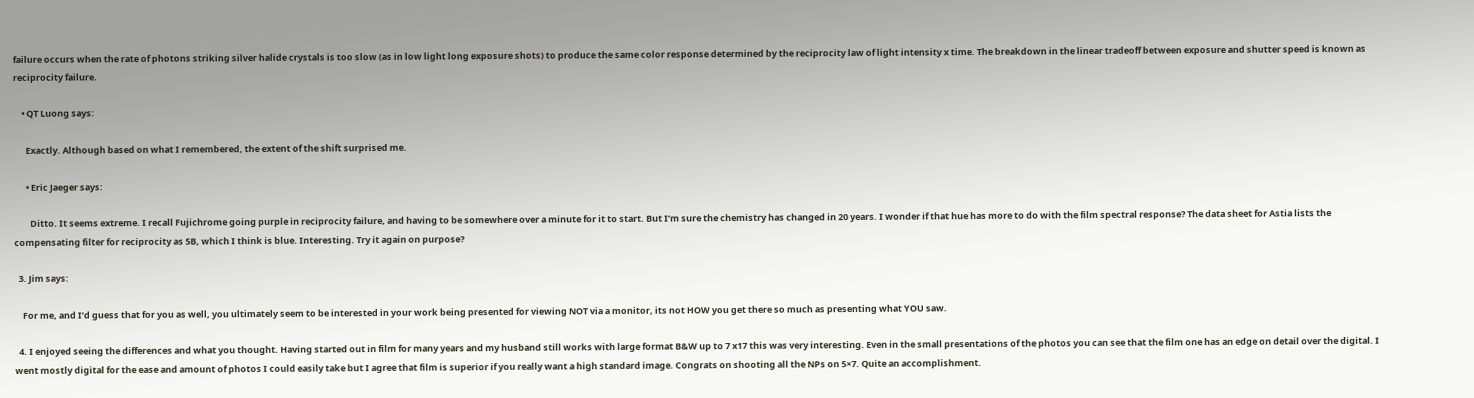failure occurs when the rate of photons striking silver halide crystals is too slow (as in low light long exposure shots) to produce the same color response determined by the reciprocity law of light intensity x time. The breakdown in the linear tradeoff between exposure and shutter speed is known as reciprocity failure.

    • QT Luong says:

      Exactly. Although based on what I remembered, the extent of the shift surprised me.

      • Eric Jaeger says:

        Ditto. It seems extreme. I recall Fujichrome going purple in reciprocity failure, and having to be somewhere over a minute for it to start. But I’m sure the chemistry has changed in 20 years. I wonder if that hue has more to do with the film spectral response? The data sheet for Astia lists the compensating filter for reciprocity as 5B, which I think is blue. Interesting. Try it again on purpose?

  3. Jim says:

    For me, and I’d guess that for you as well, you ultimately seem to be interested in your work being presented for viewing NOT via a monitor, its not HOW you get there so much as presenting what YOU saw.

  4. I enjoyed seeing the differences and what you thought. Having started out in film for many years and my husband still works with large format B&W up to 7 x17 this was very interesting. Even in the small presentations of the photos you can see that the film one has an edge on detail over the digital. I went mostly digital for the ease and amount of photos I could easily take but I agree that film is superior if you really want a high standard image. Congrats on shooting all the NPs on 5×7. Quite an accomplishment.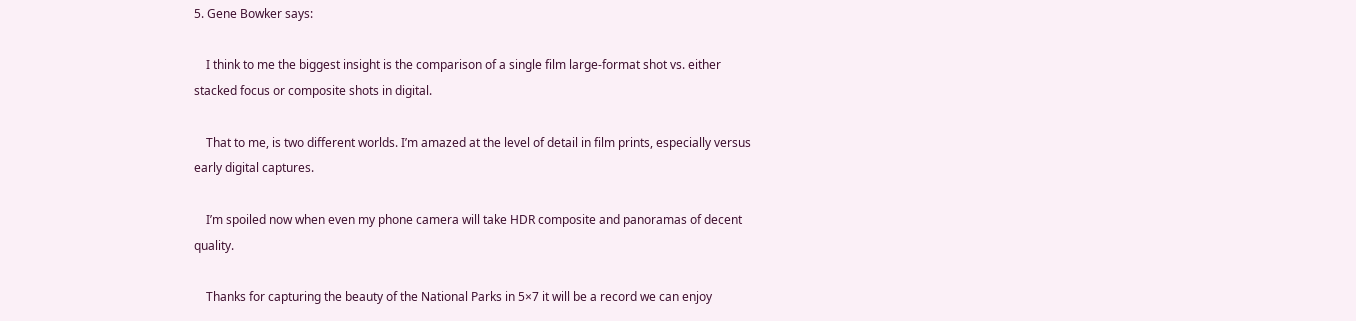5. Gene Bowker says:

    I think to me the biggest insight is the comparison of a single film large-format shot vs. either stacked focus or composite shots in digital.

    That to me, is two different worlds. I’m amazed at the level of detail in film prints, especially versus early digital captures.

    I’m spoiled now when even my phone camera will take HDR composite and panoramas of decent quality.

    Thanks for capturing the beauty of the National Parks in 5×7 it will be a record we can enjoy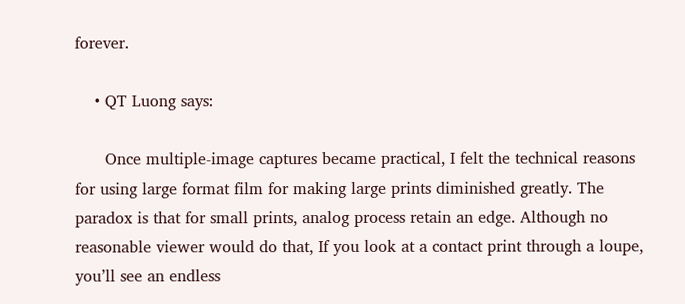forever.

    • QT Luong says:

      Once multiple-image captures became practical, I felt the technical reasons for using large format film for making large prints diminished greatly. The paradox is that for small prints, analog process retain an edge. Although no reasonable viewer would do that, If you look at a contact print through a loupe, you’ll see an endless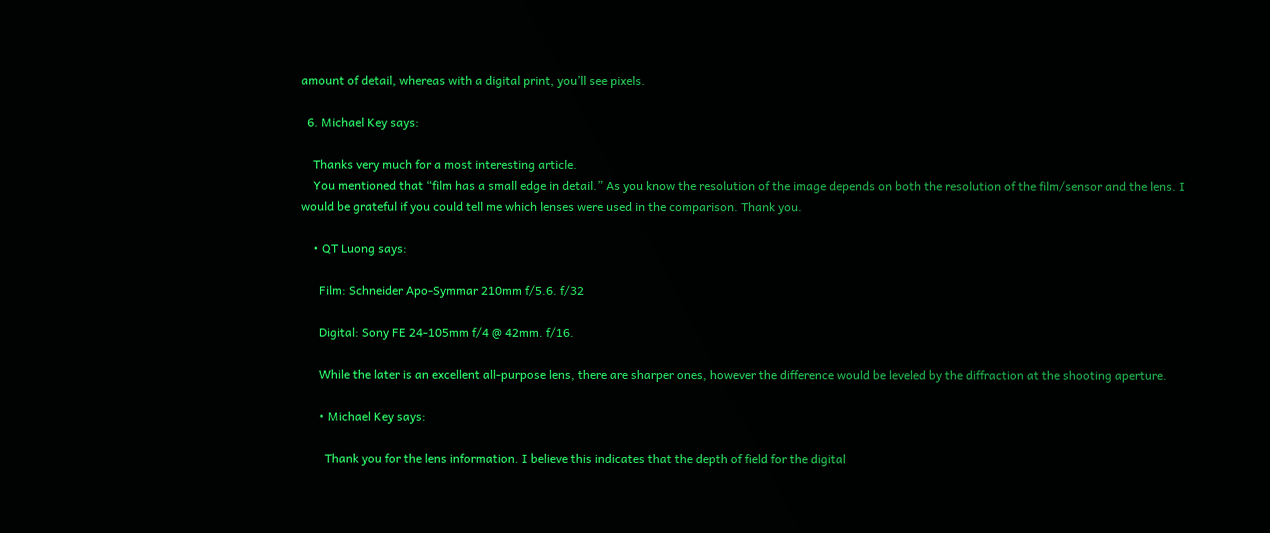amount of detail, whereas with a digital print, you’ll see pixels.

  6. Michael Key says:

    Thanks very much for a most interesting article.
    You mentioned that “film has a small edge in detail.” As you know the resolution of the image depends on both the resolution of the film/sensor and the lens. I would be grateful if you could tell me which lenses were used in the comparison. Thank you.

    • QT Luong says:

      Film: Schneider Apo-Symmar 210mm f/5.6. f/32

      Digital: Sony FE 24-105mm f/4 @ 42mm. f/16.

      While the later is an excellent all-purpose lens, there are sharper ones, however the difference would be leveled by the diffraction at the shooting aperture.

      • Michael Key says:

        Thank you for the lens information. I believe this indicates that the depth of field for the digital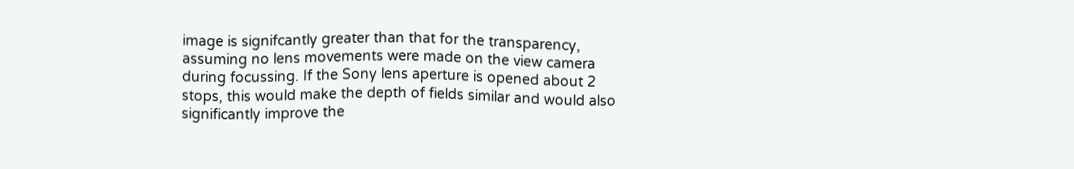image is signifcantly greater than that for the transparency, assuming no lens movements were made on the view camera during focussing. If the Sony lens aperture is opened about 2 stops, this would make the depth of fields similar and would also significantly improve the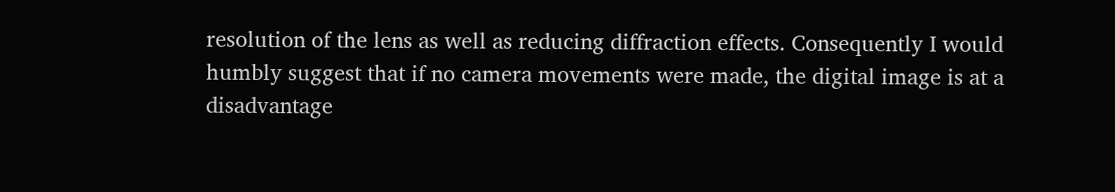resolution of the lens as well as reducing diffraction effects. Consequently I would humbly suggest that if no camera movements were made, the digital image is at a disadvantage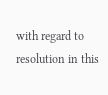with regard to resolution in this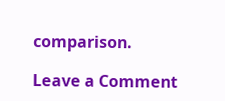comparison.

Leave a Comment